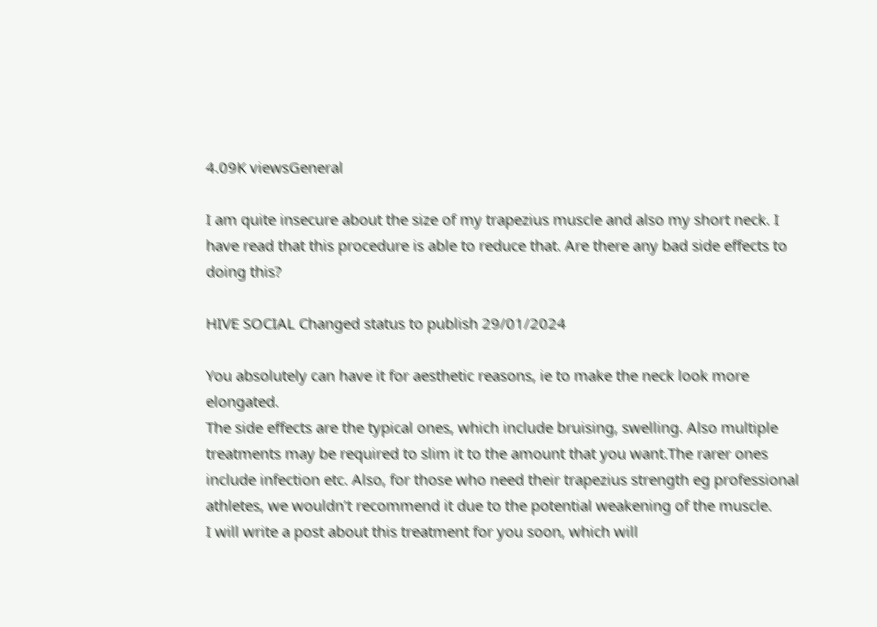4.09K viewsGeneral

I am quite insecure about the size of my trapezius muscle and also my short neck. I have read that this procedure is able to reduce that. Are there any bad side effects to doing this?

HIVE SOCIAL Changed status to publish 29/01/2024

You absolutely can have it for aesthetic reasons, ie to make the neck look more elongated.
The side effects are the typical ones, which include bruising, swelling. Also multiple treatments may be required to slim it to the amount that you want.The rarer ones include infection etc. Also, for those who need their trapezius strength eg professional athletes, we wouldn’t recommend it due to the potential weakening of the muscle.
I will write a post about this treatment for you soon, which will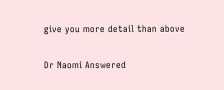give you more detail than above

Dr Naomi Answered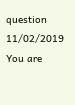question 11/02/2019
You are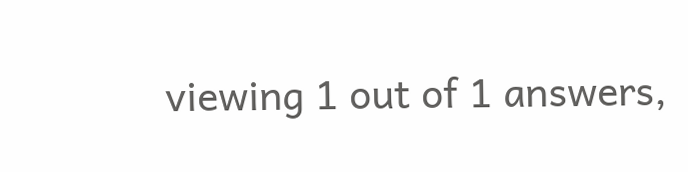viewing 1 out of 1 answers,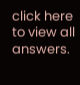click here to view all answers.